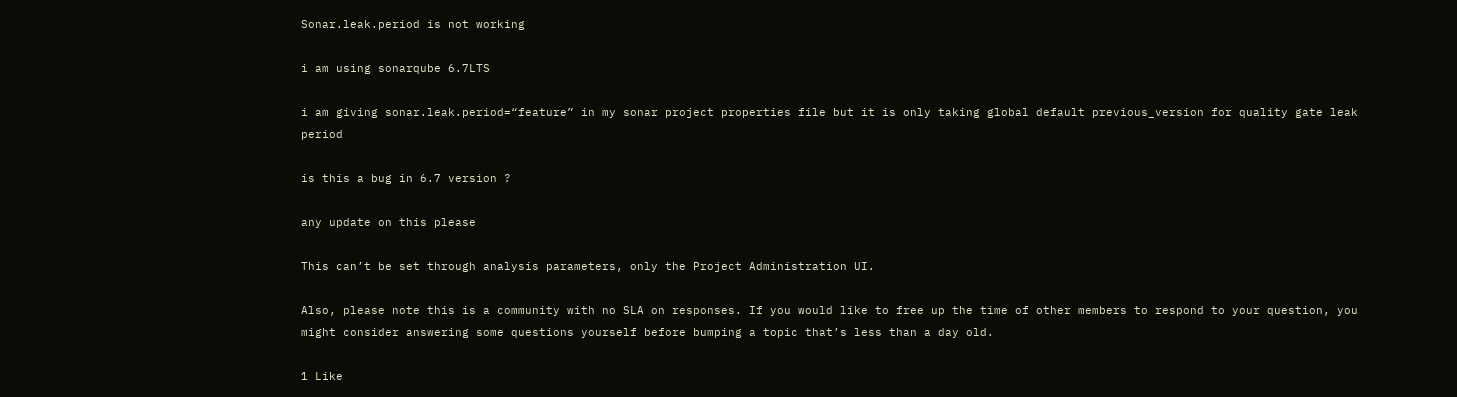Sonar.leak.period is not working

i am using sonarqube 6.7LTS

i am giving sonar.leak.period=“feature” in my sonar project properties file but it is only taking global default previous_version for quality gate leak period

is this a bug in 6.7 version ?

any update on this please

This can’t be set through analysis parameters, only the Project Administration UI.

Also, please note this is a community with no SLA on responses. If you would like to free up the time of other members to respond to your question, you might consider answering some questions yourself before bumping a topic that’s less than a day old.

1 Like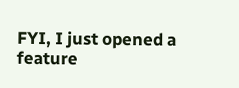FYI, I just opened a feature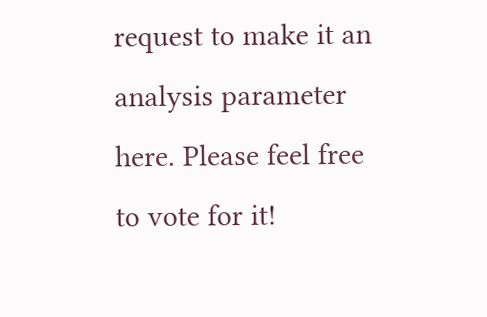request to make it an analysis parameter here. Please feel free to vote for it!